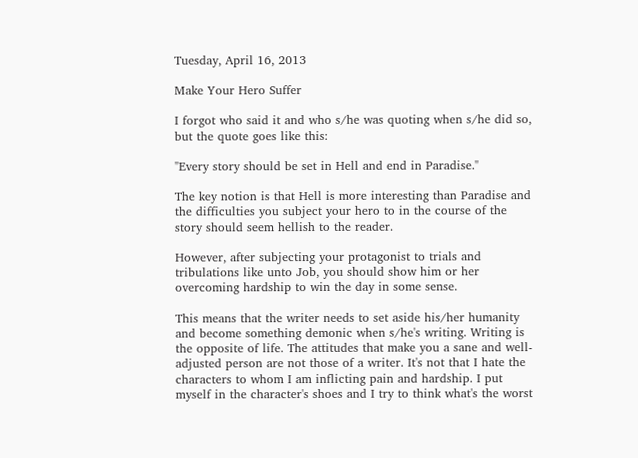Tuesday, April 16, 2013

Make Your Hero Suffer

I forgot who said it and who s/he was quoting when s/he did so, but the quote goes like this:

"Every story should be set in Hell and end in Paradise."

The key notion is that Hell is more interesting than Paradise and the difficulties you subject your hero to in the course of the story should seem hellish to the reader.

However, after subjecting your protagonist to trials and tribulations like unto Job, you should show him or her overcoming hardship to win the day in some sense.

This means that the writer needs to set aside his/her humanity and become something demonic when s/he's writing. Writing is the opposite of life. The attitudes that make you a sane and well-adjusted person are not those of a writer. It's not that I hate the characters to whom I am inflicting pain and hardship. I put myself in the character's shoes and I try to think what's the worst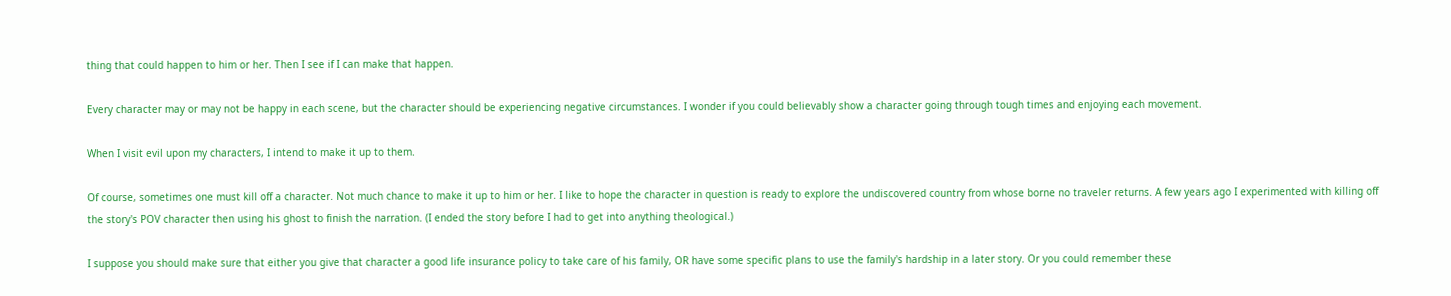thing that could happen to him or her. Then I see if I can make that happen.

Every character may or may not be happy in each scene, but the character should be experiencing negative circumstances. I wonder if you could believably show a character going through tough times and enjoying each movement.

When I visit evil upon my characters, I intend to make it up to them.

Of course, sometimes one must kill off a character. Not much chance to make it up to him or her. I like to hope the character in question is ready to explore the undiscovered country from whose borne no traveler returns. A few years ago I experimented with killing off the story's POV character then using his ghost to finish the narration. (I ended the story before I had to get into anything theological.)

I suppose you should make sure that either you give that character a good life insurance policy to take care of his family, OR have some specific plans to use the family's hardship in a later story. Or you could remember these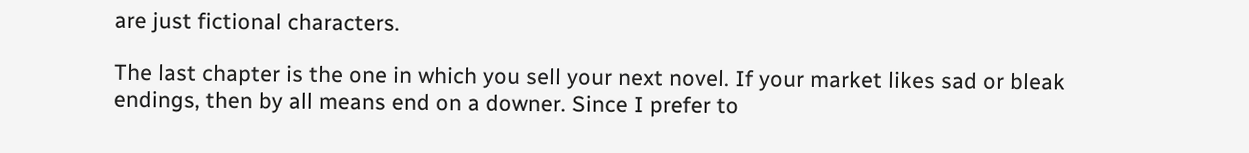are just fictional characters.

The last chapter is the one in which you sell your next novel. If your market likes sad or bleak endings, then by all means end on a downer. Since I prefer to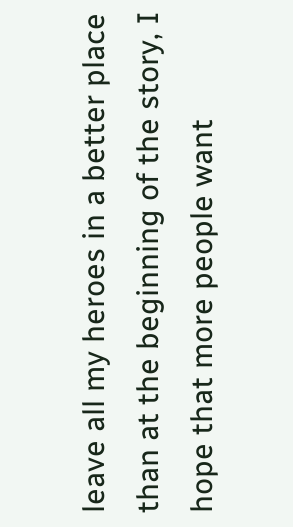leave all my heroes in a better place than at the beginning of the story, I hope that more people want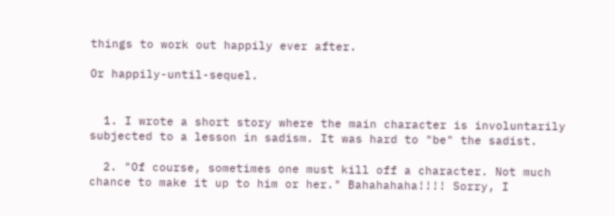things to work out happily ever after.

Or happily-until-sequel.


  1. I wrote a short story where the main character is involuntarily subjected to a lesson in sadism. It was hard to "be" the sadist.

  2. "Of course, sometimes one must kill off a character. Not much chance to make it up to him or her." Bahahahaha!!!! Sorry, I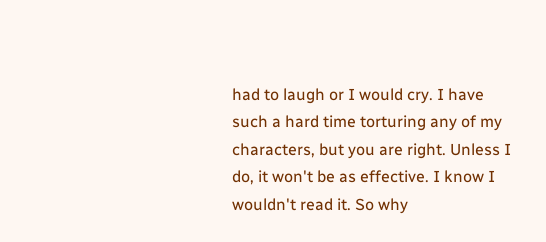had to laugh or I would cry. I have such a hard time torturing any of my characters, but you are right. Unless I do, it won't be as effective. I know I wouldn't read it. So why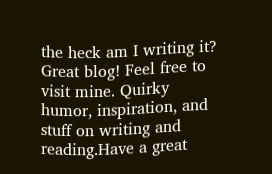the heck am I writing it? Great blog! Feel free to visit mine. Quirky humor, inspiration, and stuff on writing and reading.Have a great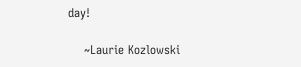day!

    ~Laurie Kozlowski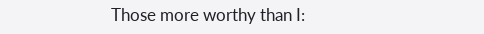Those more worthy than I: